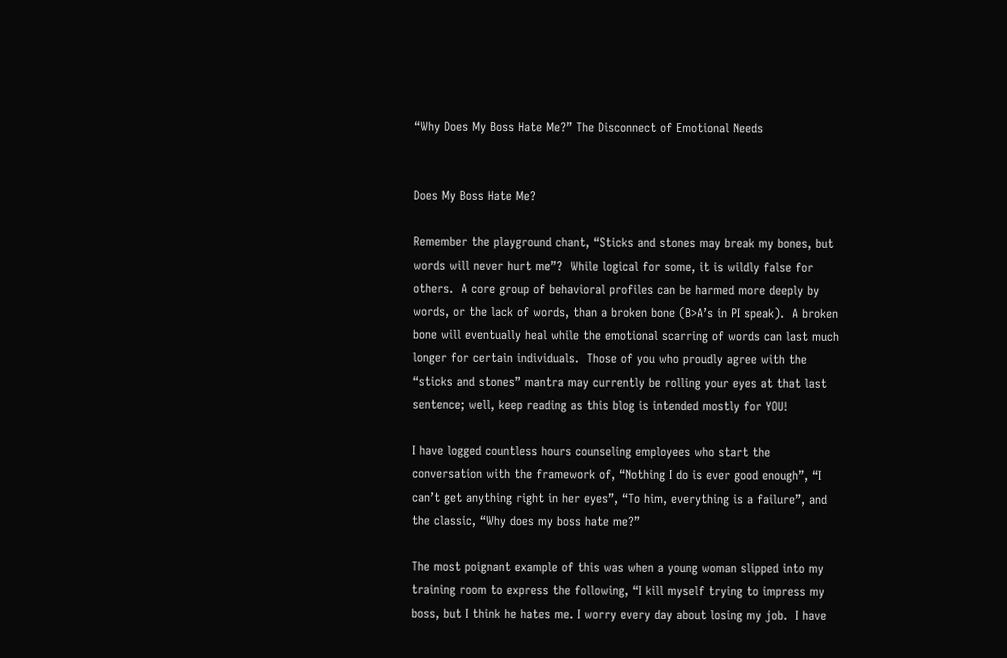“Why Does My Boss Hate Me?” The Disconnect of Emotional Needs


Does My Boss Hate Me?

Remember the playground chant, “Sticks and stones may break my bones, but words will never hurt me”?  While logical for some, it is wildly false for others.  A core group of behavioral profiles can be harmed more deeply by words, or the lack of words, than a broken bone (B>A’s in PI speak).  A broken bone will eventually heal while the emotional scarring of words can last much longer for certain individuals.  Those of you who proudly agree with the “sticks and stones” mantra may currently be rolling your eyes at that last sentence; well, keep reading as this blog is intended mostly for YOU!

I have logged countless hours counseling employees who start the conversation with the framework of, “Nothing I do is ever good enough”, “I can’t get anything right in her eyes”, “To him, everything is a failure”, and the classic, “Why does my boss hate me?”

The most poignant example of this was when a young woman slipped into my training room to express the following, “I kill myself trying to impress my boss, but I think he hates me. I worry every day about losing my job.  I have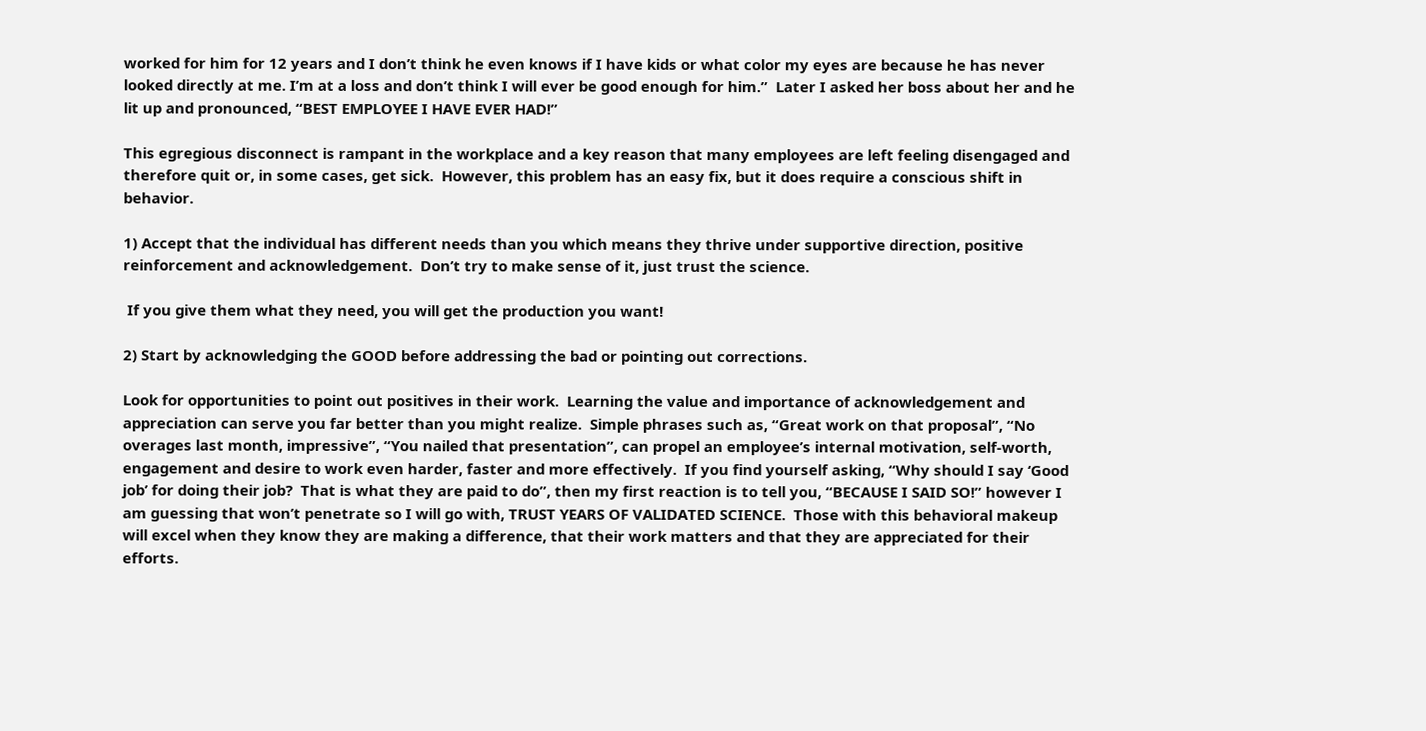worked for him for 12 years and I don’t think he even knows if I have kids or what color my eyes are because he has never looked directly at me. I’m at a loss and don’t think I will ever be good enough for him.”  Later I asked her boss about her and he lit up and pronounced, “BEST EMPLOYEE I HAVE EVER HAD!”

This egregious disconnect is rampant in the workplace and a key reason that many employees are left feeling disengaged and therefore quit or, in some cases, get sick.  However, this problem has an easy fix, but it does require a conscious shift in behavior.

1) Accept that the individual has different needs than you which means they thrive under supportive direction, positive reinforcement and acknowledgement.  Don’t try to make sense of it, just trust the science.

 If you give them what they need, you will get the production you want!

2) Start by acknowledging the GOOD before addressing the bad or pointing out corrections.

Look for opportunities to point out positives in their work.  Learning the value and importance of acknowledgement and appreciation can serve you far better than you might realize.  Simple phrases such as, “Great work on that proposal”, “No overages last month, impressive”, “You nailed that presentation”, can propel an employee’s internal motivation, self-worth, engagement and desire to work even harder, faster and more effectively.  If you find yourself asking, “Why should I say ‘Good job’ for doing their job?  That is what they are paid to do”, then my first reaction is to tell you, “BECAUSE I SAID SO!” however I am guessing that won’t penetrate so I will go with, TRUST YEARS OF VALIDATED SCIENCE.  Those with this behavioral makeup will excel when they know they are making a difference, that their work matters and that they are appreciated for their efforts.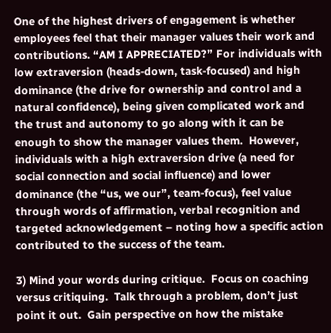One of the highest drivers of engagement is whether employees feel that their manager values their work and contributions. “AM I APPRECIATED?” For individuals with low extraversion (heads-down, task-focused) and high dominance (the drive for ownership and control and a natural confidence), being given complicated work and the trust and autonomy to go along with it can be enough to show the manager values them.  However, individuals with a high extraversion drive (a need for social connection and social influence) and lower dominance (the “us, we our”, team-focus), feel value through words of affirmation, verbal recognition and targeted acknowledgement – noting how a specific action contributed to the success of the team.

3) Mind your words during critique.  Focus on coaching versus critiquing.  Talk through a problem, don’t just point it out.  Gain perspective on how the mistake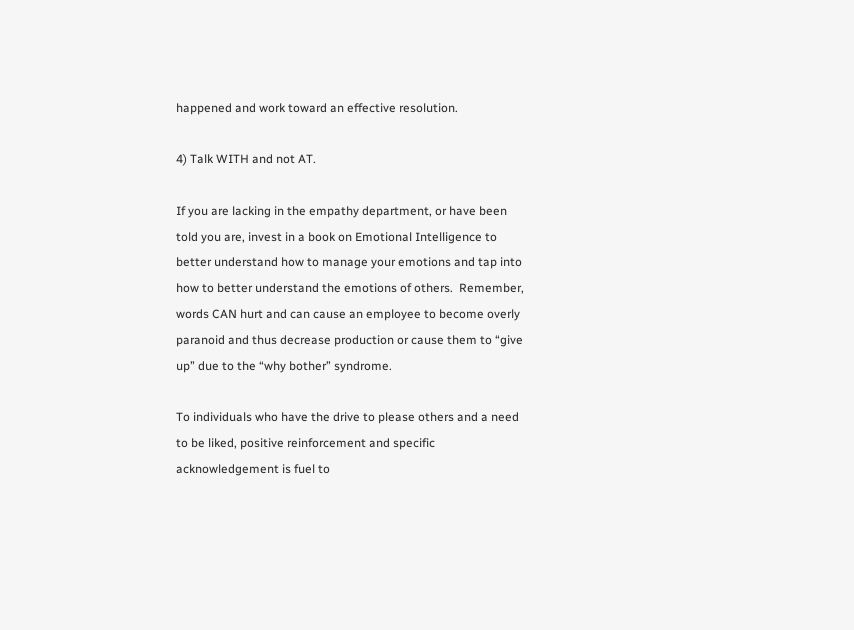happened and work toward an effective resolution.

4) Talk WITH and not AT.

If you are lacking in the empathy department, or have been told you are, invest in a book on Emotional Intelligence to better understand how to manage your emotions and tap into how to better understand the emotions of others.  Remember, words CAN hurt and can cause an employee to become overly paranoid and thus decrease production or cause them to “give up” due to the “why bother” syndrome.

To individuals who have the drive to please others and a need to be liked, positive reinforcement and specific acknowledgement is fuel to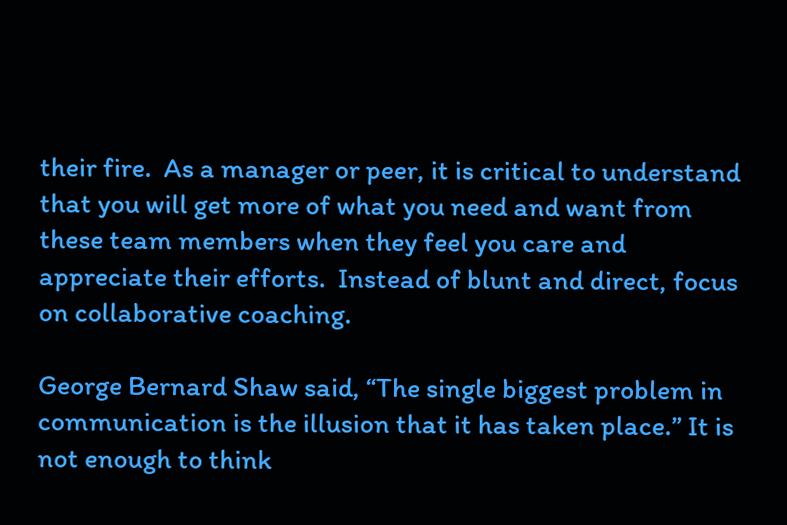their fire.  As a manager or peer, it is critical to understand that you will get more of what you need and want from these team members when they feel you care and appreciate their efforts.  Instead of blunt and direct, focus on collaborative coaching.

George Bernard Shaw said, “The single biggest problem in communication is the illusion that it has taken place.” It is not enough to think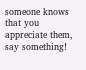someone knows that you appreciate them, say something!